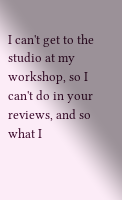I can't get to the studio at my workshop, so I can't do in your reviews, and so what I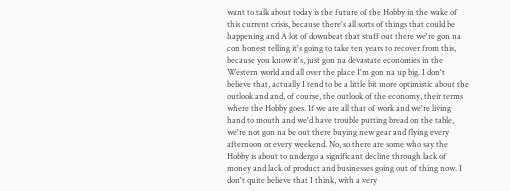want to talk about today is the future of the Hobby in the wake of this current crisis, because there's all sorts of things that could be happening and A lot of downbeat that stuff out there we're gon na con honest telling it's going to take ten years to recover from this, because you know it's, just gon na devastate economies in the Western world and all over the place I'm gon na up big. I don't believe that, actually I tend to be a little bit more optimistic about the outlook and and, of course, the outlook of the economy, their terms where the Hobby goes. If we are all that of work and we're living hand to mouth and we'd have trouble putting bread on the table, we're not gon na be out there buying new gear and flying every afternoon or every weekend. No, so there are some who say the Hobby is about to undergo a significant decline through lack of money and lack of product and businesses going out of thing now. I don't quite believe that I think, with a very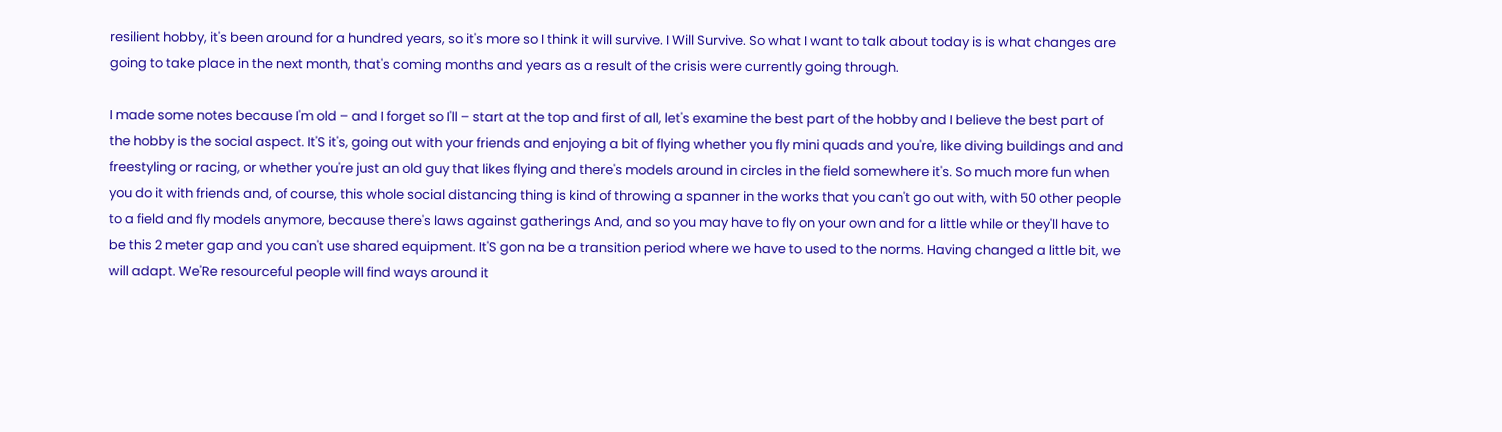resilient hobby, it's been around for a hundred years, so it's more so I think it will survive. I Will Survive. So what I want to talk about today is is what changes are going to take place in the next month, that's coming months and years as a result of the crisis were currently going through.

I made some notes because I'm old – and I forget so I'll – start at the top and first of all, let's examine the best part of the hobby and I believe the best part of the hobby is the social aspect. It'S it's, going out with your friends and enjoying a bit of flying whether you fly mini quads and you're, like diving buildings and and freestyling or racing, or whether you're just an old guy that likes flying and there's models around in circles in the field somewhere it's. So much more fun when you do it with friends and, of course, this whole social distancing thing is kind of throwing a spanner in the works that you can't go out with, with 50 other people to a field and fly models anymore, because there's laws against gatherings And, and so you may have to fly on your own and for a little while or they'll have to be this 2 meter gap and you can't use shared equipment. It'S gon na be a transition period where we have to used to the norms. Having changed a little bit, we will adapt. We'Re resourceful people will find ways around it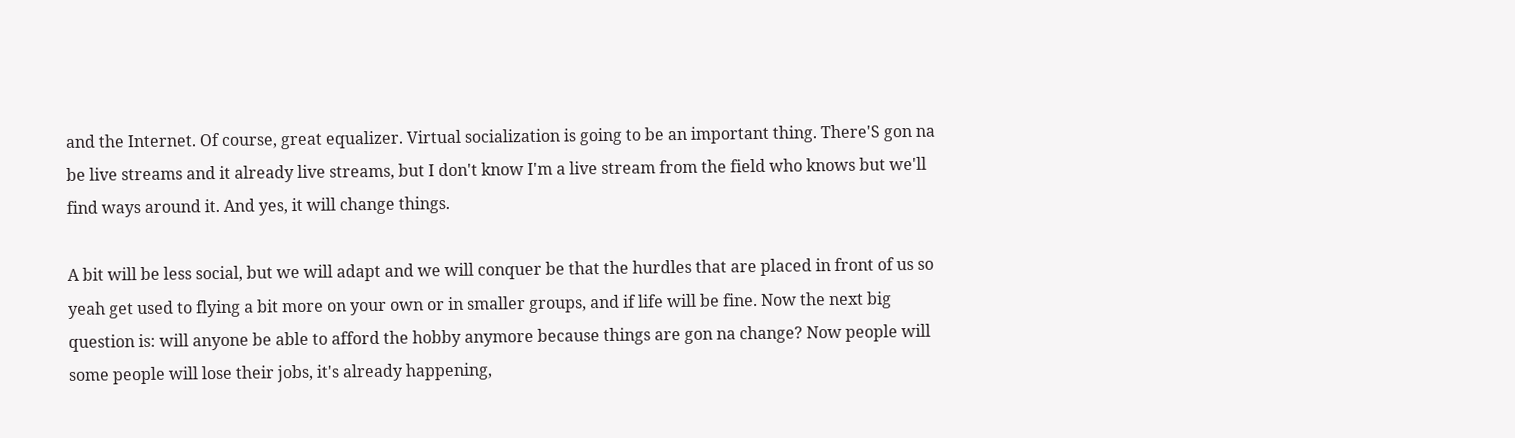and the Internet. Of course, great equalizer. Virtual socialization is going to be an important thing. There'S gon na be live streams and it already live streams, but I don't know I'm a live stream from the field who knows but we'll find ways around it. And yes, it will change things.

A bit will be less social, but we will adapt and we will conquer be that the hurdles that are placed in front of us so yeah get used to flying a bit more on your own or in smaller groups, and if life will be fine. Now the next big question is: will anyone be able to afford the hobby anymore because things are gon na change? Now people will some people will lose their jobs, it's already happening,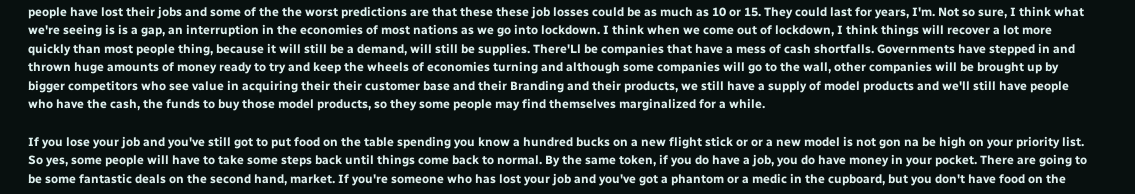people have lost their jobs and some of the the worst predictions are that these these job losses could be as much as 10 or 15. They could last for years, I'm. Not so sure, I think what we're seeing is is a gap, an interruption in the economies of most nations as we go into lockdown. I think when we come out of lockdown, I think things will recover a lot more quickly than most people thing, because it will still be a demand, will still be supplies. There'Ll be companies that have a mess of cash shortfalls. Governments have stepped in and thrown huge amounts of money ready to try and keep the wheels of economies turning and although some companies will go to the wall, other companies will be brought up by bigger competitors who see value in acquiring their their customer base and their Branding and their products, we still have a supply of model products and we'll still have people who have the cash, the funds to buy those model products, so they some people may find themselves marginalized for a while.

If you lose your job and you've still got to put food on the table spending you know a hundred bucks on a new flight stick or or a new model is not gon na be high on your priority list. So yes, some people will have to take some steps back until things come back to normal. By the same token, if you do have a job, you do have money in your pocket. There are going to be some fantastic deals on the second hand, market. If you're someone who has lost your job and you've got a phantom or a medic in the cupboard, but you don't have food on the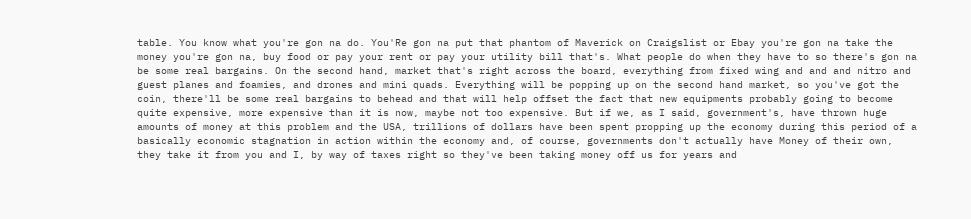table. You know what you're gon na do. You'Re gon na put that phantom of Maverick on Craigslist or Ebay you're gon na take the money you're gon na, buy food or pay your rent or pay your utility bill that's. What people do when they have to so there's gon na be some real bargains. On the second hand, market that's right across the board, everything from fixed wing and and and nitro and guest planes and foamies, and drones and mini quads. Everything will be popping up on the second hand market, so you've got the coin, there'll be some real bargains to behead and that will help offset the fact that new equipments probably going to become quite expensive, more expensive than it is now, maybe not too expensive. But if we, as I said, government's, have thrown huge amounts of money at this problem and the USA, trillions of dollars have been spent propping up the economy during this period of a basically economic stagnation in action within the economy and, of course, governments don't actually have Money of their own, they take it from you and I, by way of taxes right so they've been taking money off us for years and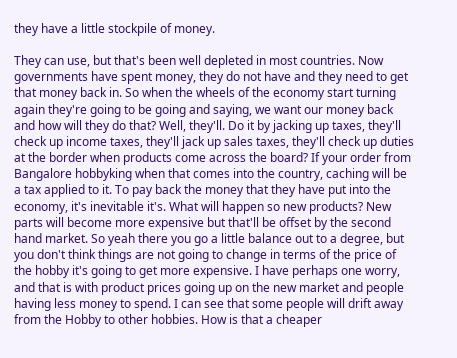they have a little stockpile of money.

They can use, but that's been well depleted in most countries. Now governments have spent money, they do not have and they need to get that money back in. So when the wheels of the economy start turning again they're going to be going and saying, we want our money back and how will they do that? Well, they'll. Do it by jacking up taxes, they'll check up income taxes, they'll jack up sales taxes, they'll check up duties at the border when products come across the board? If your order from Bangalore hobbyking when that comes into the country, caching will be a tax applied to it. To pay back the money that they have put into the economy, it's inevitable it's. What will happen so new products? New parts will become more expensive but that'll be offset by the second hand market. So yeah there you go a little balance out to a degree, but you don't think things are not going to change in terms of the price of the hobby it's going to get more expensive. I have perhaps one worry, and that is with product prices going up on the new market and people having less money to spend. I can see that some people will drift away from the Hobby to other hobbies. How is that a cheaper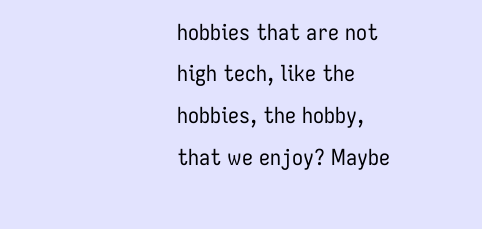hobbies that are not high tech, like the hobbies, the hobby, that we enjoy? Maybe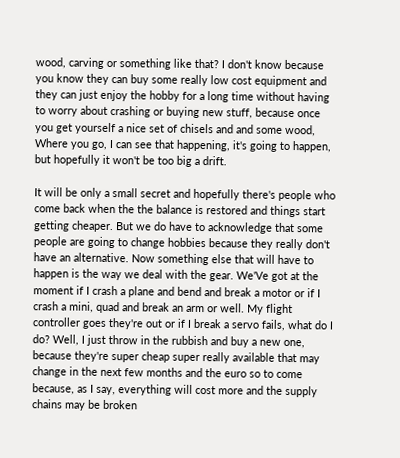wood, carving or something like that? I don't know because you know they can buy some really low cost equipment and they can just enjoy the hobby for a long time without having to worry about crashing or buying new stuff, because once you get yourself a nice set of chisels and and some wood, Where you go, I can see that happening, it's going to happen, but hopefully it won't be too big a drift.

It will be only a small secret and hopefully there's people who come back when the the balance is restored and things start getting cheaper. But we do have to acknowledge that some people are going to change hobbies because they really don't have an alternative. Now something else that will have to happen is the way we deal with the gear. We'Ve got at the moment if I crash a plane and bend and break a motor or if I crash a mini, quad and break an arm or well. My flight controller goes they're out or if I break a servo fails, what do I do? Well, I just throw in the rubbish and buy a new one, because they're super cheap super really available that may change in the next few months and the euro so to come because, as I say, everything will cost more and the supply chains may be broken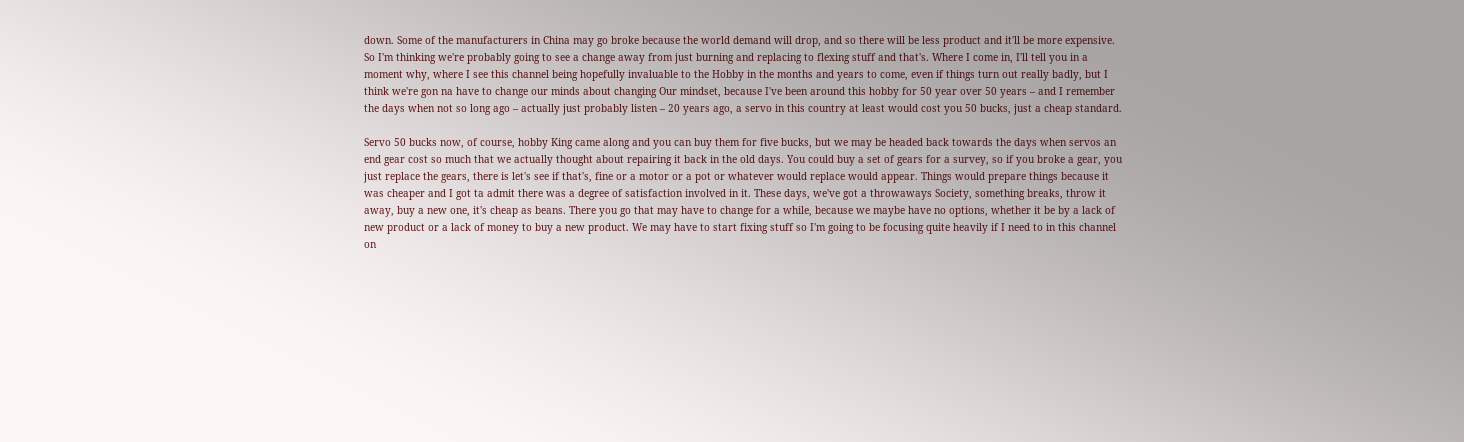down. Some of the manufacturers in China may go broke because the world demand will drop, and so there will be less product and it'll be more expensive. So I'm thinking we're probably going to see a change away from just burning and replacing to flexing stuff and that's. Where I come in, I'll tell you in a moment why, where I see this channel being hopefully invaluable to the Hobby in the months and years to come, even if things turn out really badly, but I think we're gon na have to change our minds about changing Our mindset, because I've been around this hobby for 50 year over 50 years – and I remember the days when not so long ago – actually just probably listen – 20 years ago, a servo in this country at least would cost you 50 bucks, just a cheap standard.

Servo 50 bucks now, of course, hobby King came along and you can buy them for five bucks, but we may be headed back towards the days when servos an end gear cost so much that we actually thought about repairing it back in the old days. You could buy a set of gears for a survey, so if you broke a gear, you just replace the gears, there is let's see if that's, fine or a motor or a pot or whatever would replace would appear. Things would prepare things because it was cheaper and I got ta admit there was a degree of satisfaction involved in it. These days, we've got a throwaways Society, something breaks, throw it away, buy a new one, it's cheap as beans. There you go that may have to change for a while, because we maybe have no options, whether it be by a lack of new product or a lack of money to buy a new product. We may have to start fixing stuff so I'm going to be focusing quite heavily if I need to in this channel on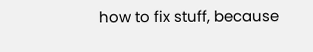how to fix stuff, because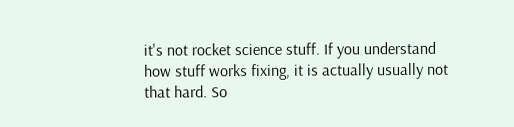it's not rocket science stuff. If you understand how stuff works fixing, it is actually usually not that hard. So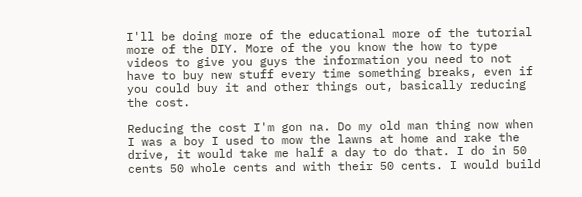I'll be doing more of the educational more of the tutorial more of the DIY. More of the you know the how to type videos to give you guys the information you need to not have to buy new stuff every time something breaks, even if you could buy it and other things out, basically reducing the cost.

Reducing the cost I'm gon na. Do my old man thing now when I was a boy I used to mow the lawns at home and rake the drive, it would take me half a day to do that. I do in 50 cents 50 whole cents and with their 50 cents. I would build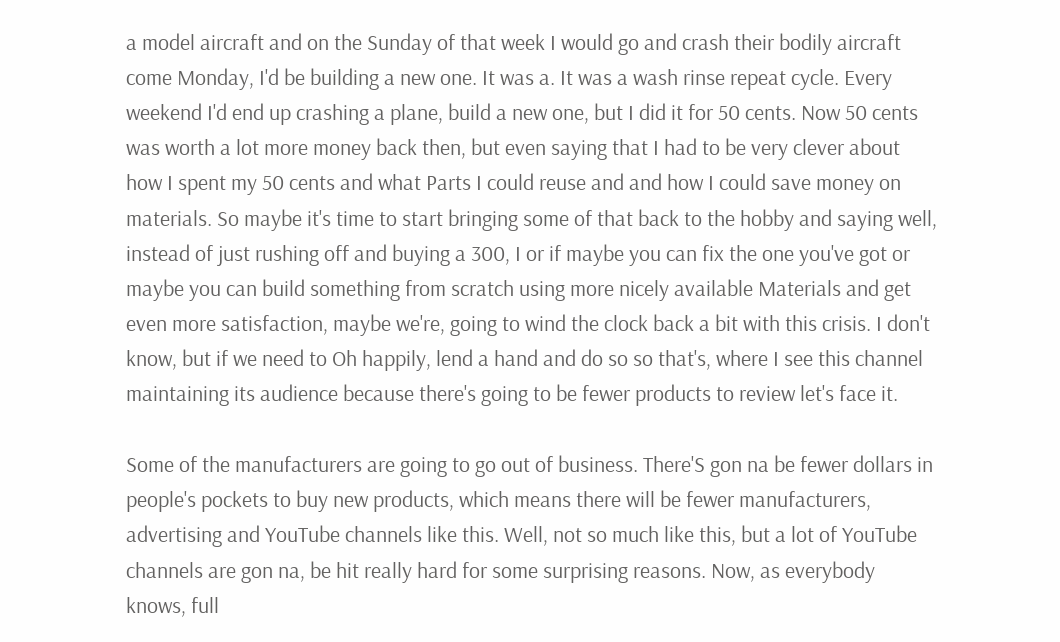a model aircraft and on the Sunday of that week I would go and crash their bodily aircraft come Monday, I'd be building a new one. It was a. It was a wash rinse repeat cycle. Every weekend I'd end up crashing a plane, build a new one, but I did it for 50 cents. Now 50 cents was worth a lot more money back then, but even saying that I had to be very clever about how I spent my 50 cents and what Parts I could reuse and and how I could save money on materials. So maybe it's time to start bringing some of that back to the hobby and saying well, instead of just rushing off and buying a 300, I or if maybe you can fix the one you've got or maybe you can build something from scratch using more nicely available Materials and get even more satisfaction, maybe we're, going to wind the clock back a bit with this crisis. I don't know, but if we need to Oh happily, lend a hand and do so so that's, where I see this channel maintaining its audience because there's going to be fewer products to review let's face it.

Some of the manufacturers are going to go out of business. There'S gon na be fewer dollars in people's pockets to buy new products, which means there will be fewer manufacturers, advertising and YouTube channels like this. Well, not so much like this, but a lot of YouTube channels are gon na, be hit really hard for some surprising reasons. Now, as everybody knows, full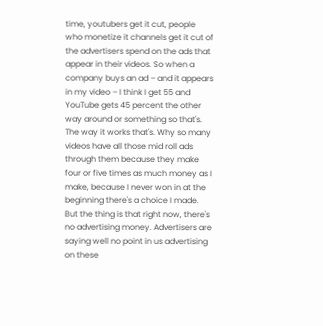time, youtubers get it cut, people who monetize it channels get it cut of the advertisers spend on the ads that appear in their videos. So when a company buys an ad – and it appears in my video – I think I get 55 and YouTube gets 45 percent the other way around or something so that's. The way it works that's. Why so many videos have all those mid roll ads through them because they make four or five times as much money as I make, because I never won in at the beginning there's a choice I made. But the thing is that right now, there's no advertising money. Advertisers are saying well no point in us advertising on these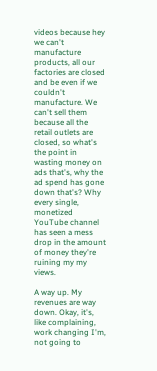videos because hey we can't manufacture products, all our factories are closed and be even if we couldn't manufacture. We can't sell them because all the retail outlets are closed, so what's the point in wasting money on ads that's, why the ad spend has gone down that's? Why every single, monetized YouTube channel has seen a mess drop in the amount of money they're ruining my my views.

A way up. My revenues are way down. Okay, it's, like complaining, work changing I'm, not going to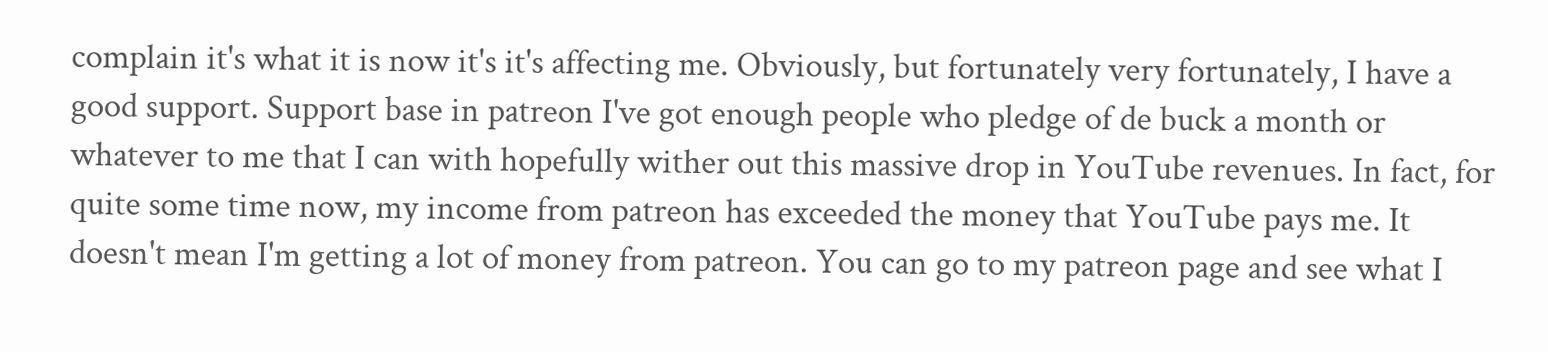complain it's what it is now it's it's affecting me. Obviously, but fortunately very fortunately, I have a good support. Support base in patreon I've got enough people who pledge of de buck a month or whatever to me that I can with hopefully wither out this massive drop in YouTube revenues. In fact, for quite some time now, my income from patreon has exceeded the money that YouTube pays me. It doesn't mean I'm getting a lot of money from patreon. You can go to my patreon page and see what I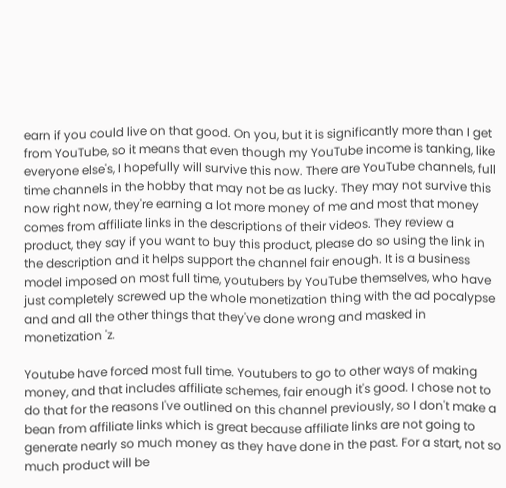earn if you could live on that good. On you, but it is significantly more than I get from YouTube, so it means that even though my YouTube income is tanking, like everyone else's, I hopefully will survive this now. There are YouTube channels, full time channels in the hobby that may not be as lucky. They may not survive this now right now, they're earning a lot more money of me and most that money comes from affiliate links in the descriptions of their videos. They review a product, they say if you want to buy this product, please do so using the link in the description and it helps support the channel fair enough. It is a business model imposed on most full time, youtubers by YouTube themselves, who have just completely screwed up the whole monetization thing with the ad pocalypse and and all the other things that they've done wrong and masked in monetization 'z.

Youtube have forced most full time. Youtubers to go to other ways of making money, and that includes affiliate schemes, fair enough it's good. I chose not to do that for the reasons I've outlined on this channel previously, so I don't make a bean from affiliate links which is great because affiliate links are not going to generate nearly so much money as they have done in the past. For a start, not so much product will be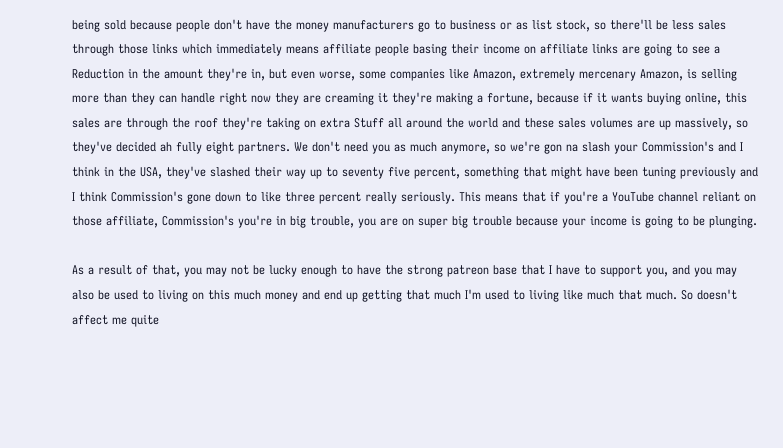being sold because people don't have the money manufacturers go to business or as list stock, so there'll be less sales through those links which immediately means affiliate people basing their income on affiliate links are going to see a Reduction in the amount they're in, but even worse, some companies like Amazon, extremely mercenary Amazon, is selling more than they can handle right now they are creaming it they're making a fortune, because if it wants buying online, this sales are through the roof they're taking on extra Stuff all around the world and these sales volumes are up massively, so they've decided ah fully eight partners. We don't need you as much anymore, so we're gon na slash your Commission's and I think in the USA, they've slashed their way up to seventy five percent, something that might have been tuning previously and I think Commission's gone down to like three percent really seriously. This means that if you're a YouTube channel reliant on those affiliate, Commission's you're in big trouble, you are on super big trouble because your income is going to be plunging.

As a result of that, you may not be lucky enough to have the strong patreon base that I have to support you, and you may also be used to living on this much money and end up getting that much I'm used to living like much that much. So doesn't affect me quite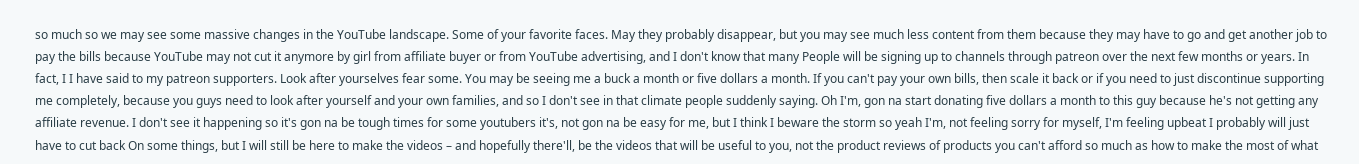so much so we may see some massive changes in the YouTube landscape. Some of your favorite faces. May they probably disappear, but you may see much less content from them because they may have to go and get another job to pay the bills because YouTube may not cut it anymore by girl from affiliate buyer or from YouTube advertising, and I don't know that many People will be signing up to channels through patreon over the next few months or years. In fact, I I have said to my patreon supporters. Look after yourselves fear some. You may be seeing me a buck a month or five dollars a month. If you can't pay your own bills, then scale it back or if you need to just discontinue supporting me completely, because you guys need to look after yourself and your own families, and so I don't see in that climate people suddenly saying. Oh I'm, gon na start donating five dollars a month to this guy because he's not getting any affiliate revenue. I don't see it happening so it's gon na be tough times for some youtubers it's, not gon na be easy for me, but I think I beware the storm so yeah I'm, not feeling sorry for myself, I'm feeling upbeat I probably will just have to cut back On some things, but I will still be here to make the videos – and hopefully there'll, be the videos that will be useful to you, not the product reviews of products you can't afford so much as how to make the most of what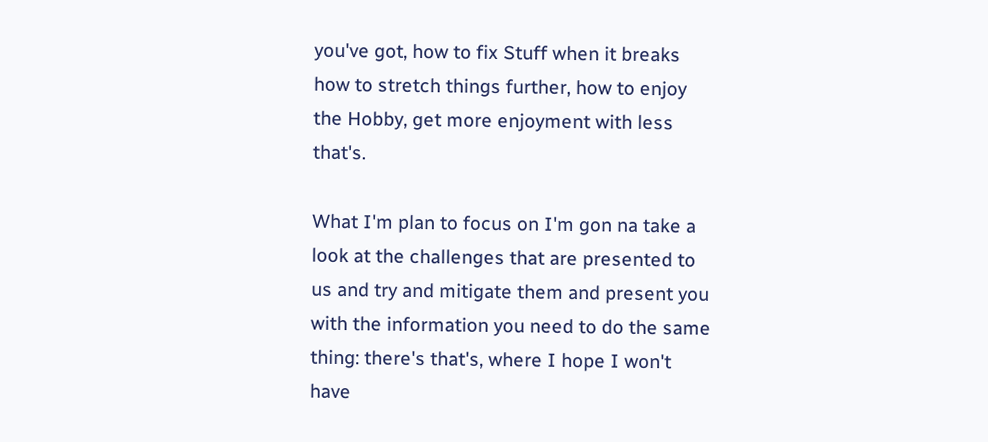you've got, how to fix Stuff when it breaks how to stretch things further, how to enjoy the Hobby, get more enjoyment with less that's.

What I'm plan to focus on I'm gon na take a look at the challenges that are presented to us and try and mitigate them and present you with the information you need to do the same thing: there's that's, where I hope I won't have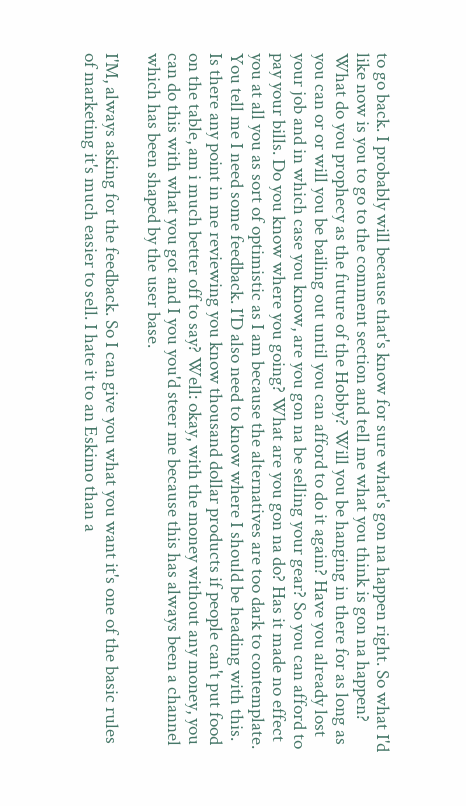to go back. I probably will because that's know for sure what's gon na happen right. So what I'd like now is you to go to the comment section and tell me what you think is gon na happen? What do you prophecy as the future of the Hobby? Will you be hanging in there for as long as you can or or will you be bailing out until you can afford to do it again? Have you already lost your job and in which case you know, are you gon na be selling your gear? So you can afford to pay your bills. Do you know where you going? What are you gon na do? Has it made no effect you at all you as sort of optimistic as I am because the alternatives are too dark to contemplate. You tell me I need some feedback. I'D also need to know where I should be heading with this. Is there any point in me reviewing you know thousand dollar products if people can't put food on the table, am i much better off to say? Well: okay, with the money without any money, you can do this with what you got and I you you'd steer me because this has always been a channel which has been shaped by the user base.

I'M, always asking for the feedback. So I can give you what you want it's one of the basic rules of marketing it's much easier to sell. I hate it to an Eskimo than a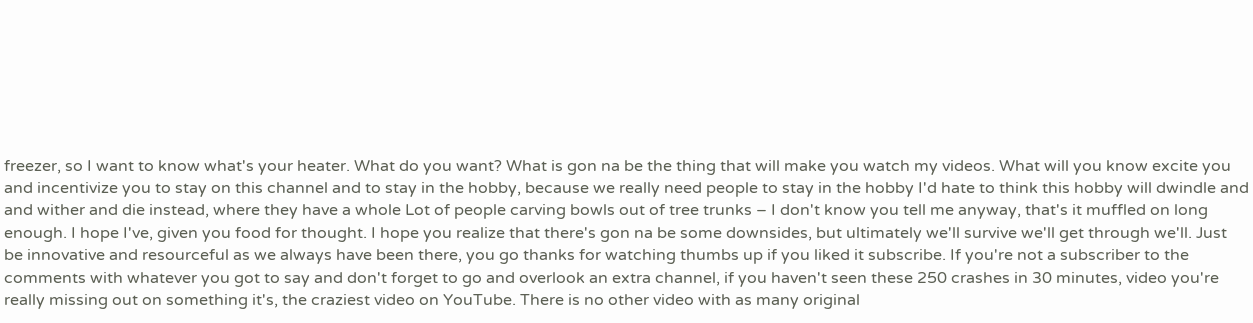freezer, so I want to know what's your heater. What do you want? What is gon na be the thing that will make you watch my videos. What will you know excite you and incentivize you to stay on this channel and to stay in the hobby, because we really need people to stay in the hobby I'd hate to think this hobby will dwindle and and wither and die instead, where they have a whole Lot of people carving bowls out of tree trunks – I don't know you tell me anyway, that's it muffled on long enough. I hope I've, given you food for thought. I hope you realize that there's gon na be some downsides, but ultimately we'll survive we'll get through we'll. Just be innovative and resourceful as we always have been there, you go thanks for watching thumbs up if you liked it subscribe. If you're not a subscriber to the comments with whatever you got to say and don't forget to go and overlook an extra channel, if you haven't seen these 250 crashes in 30 minutes, video you're really missing out on something it's, the craziest video on YouTube. There is no other video with as many original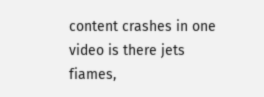content crashes in one video is there jets fiames,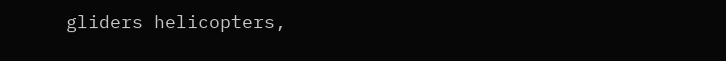gliders helicopters,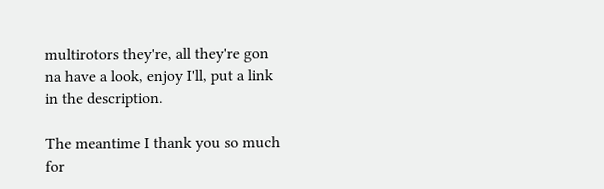multirotors they're, all they're gon na have a look, enjoy I'll, put a link in the description.

The meantime I thank you so much for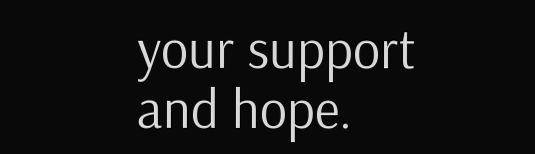your support and hope.